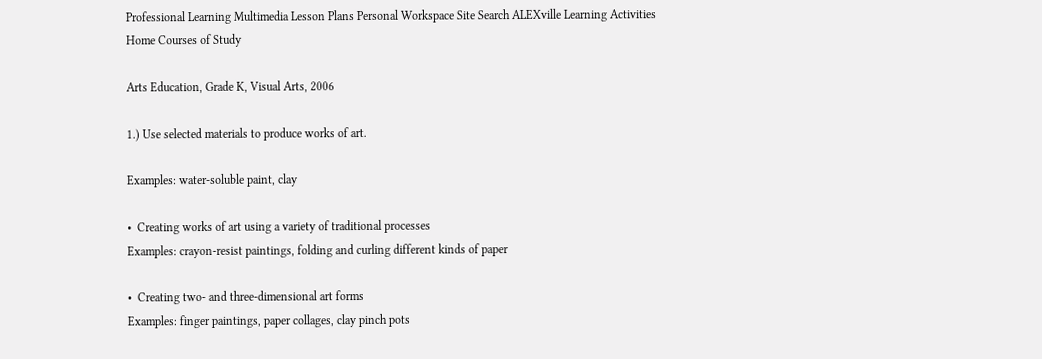Professional Learning Multimedia Lesson Plans Personal Workspace Site Search ALEXville Learning Activities Home Courses of Study

Arts Education, Grade K, Visual Arts, 2006

1.) Use selected materials to produce works of art.

Examples: water-soluble paint, clay

•  Creating works of art using a variety of traditional processes
Examples: crayon-resist paintings, folding and curling different kinds of paper

•  Creating two- and three-dimensional art forms
Examples: finger paintings, paper collages, clay pinch pots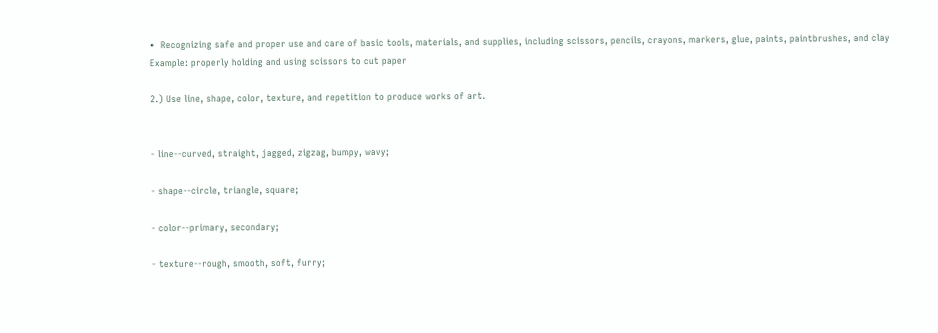•  Recognizing safe and proper use and care of basic tools, materials, and supplies, including scissors, pencils, crayons, markers, glue, paints, paintbrushes, and clay
Example: properly holding and using scissors to cut paper

2.) Use line, shape, color, texture, and repetition to produce works of art.


- line--curved, straight, jagged, zigzag, bumpy, wavy;

- shape--circle, triangle, square;

- color--primary, secondary;

- texture--rough, smooth, soft, furry;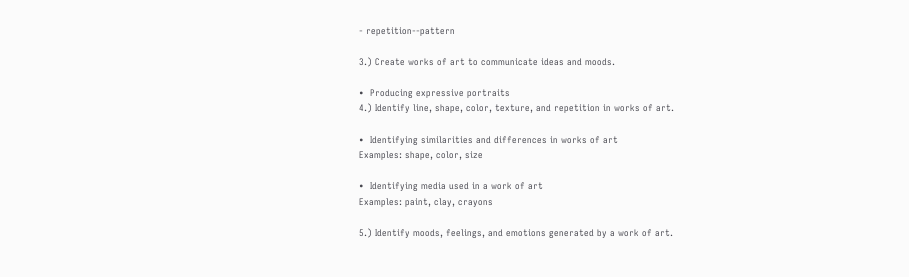- repetition--pattern

3.) Create works of art to communicate ideas and moods.

•  Producing expressive portraits
4.) Identify line, shape, color, texture, and repetition in works of art.

•  Identifying similarities and differences in works of art
Examples: shape, color, size

•  Identifying media used in a work of art
Examples: paint, clay, crayons

5.) Identify moods, feelings, and emotions generated by a work of art.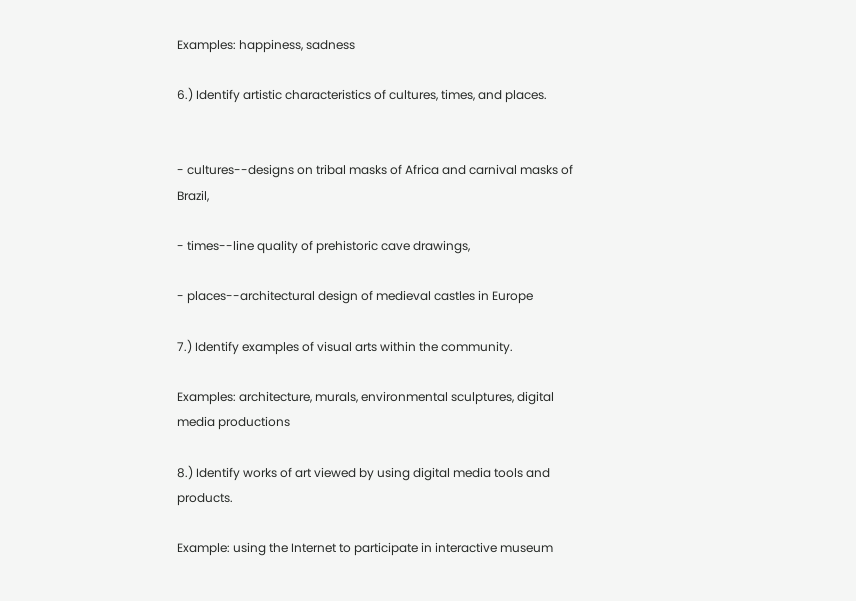Examples: happiness, sadness

6.) Identify artistic characteristics of cultures, times, and places.


- cultures--designs on tribal masks of Africa and carnival masks of Brazil,

- times--line quality of prehistoric cave drawings,

- places--architectural design of medieval castles in Europe

7.) Identify examples of visual arts within the community.

Examples: architecture, murals, environmental sculptures, digital media productions

8.) Identify works of art viewed by using digital media tools and products.

Example: using the Internet to participate in interactive museum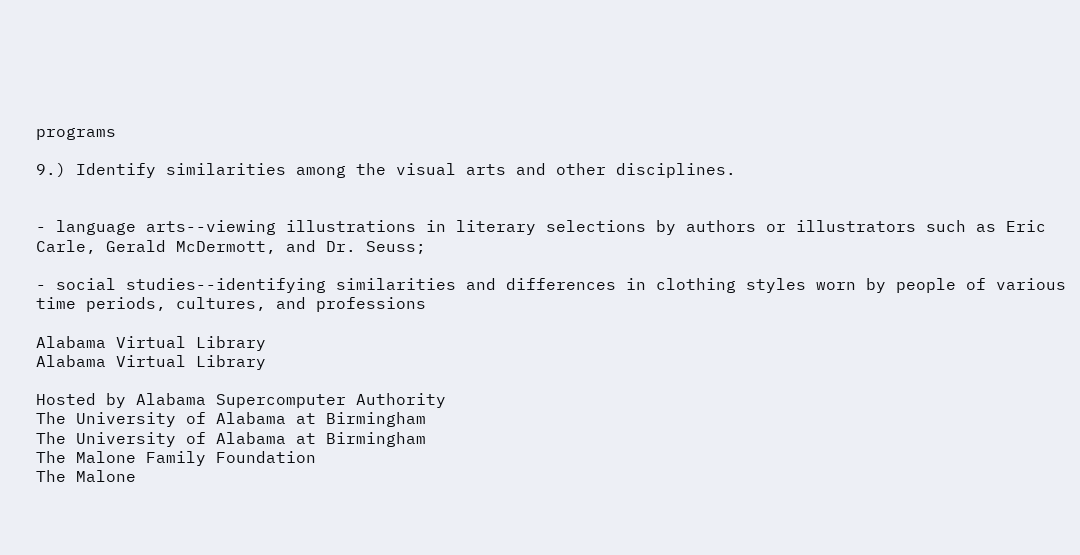programs

9.) Identify similarities among the visual arts and other disciplines.


- language arts--viewing illustrations in literary selections by authors or illustrators such as Eric Carle, Gerald McDermott, and Dr. Seuss;

- social studies--identifying similarities and differences in clothing styles worn by people of various time periods, cultures, and professions

Alabama Virtual Library
Alabama Virtual Library

Hosted by Alabama Supercomputer Authority
The University of Alabama at Birmingham
The University of Alabama at Birmingham
The Malone Family Foundation
The Malone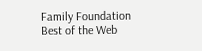Family Foundation
Best of the Web